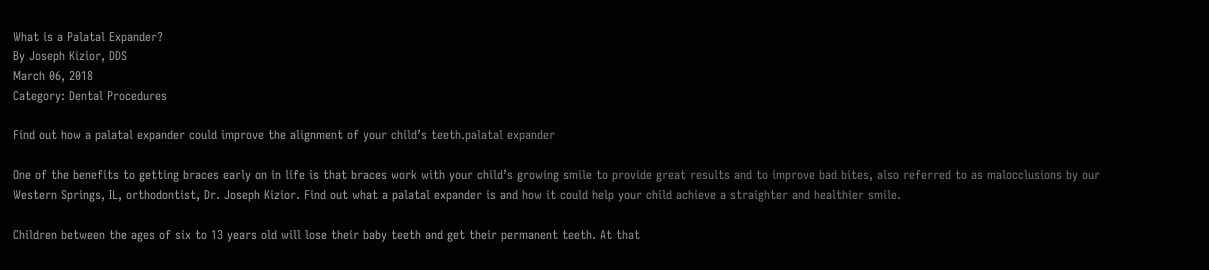What is a Palatal Expander?
By Joseph Kizior, DDS
March 06, 2018
Category: Dental Procedures

Find out how a palatal expander could improve the alignment of your child’s teeth.palatal expander

One of the benefits to getting braces early on in life is that braces work with your child’s growing smile to provide great results and to improve bad bites, also referred to as malocclusions by our Western Springs, IL, orthodontist, Dr. Joseph Kizior. Find out what a palatal expander is and how it could help your child achieve a straighter and healthier smile.

Children between the ages of six to 13 years old will lose their baby teeth and get their permanent teeth. At that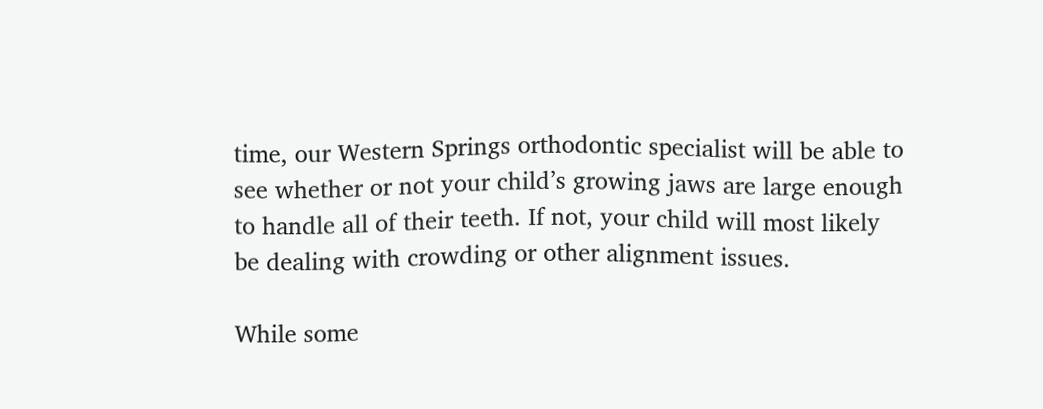time, our Western Springs orthodontic specialist will be able to see whether or not your child’s growing jaws are large enough to handle all of their teeth. If not, your child will most likely be dealing with crowding or other alignment issues.

While some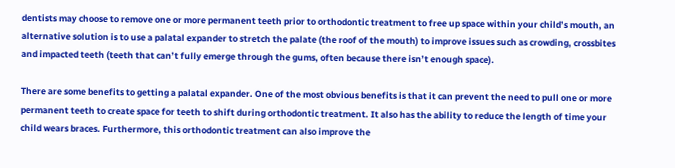dentists may choose to remove one or more permanent teeth prior to orthodontic treatment to free up space within your child’s mouth, an alternative solution is to use a palatal expander to stretch the palate (the roof of the mouth) to improve issues such as crowding, crossbites and impacted teeth (teeth that can’t fully emerge through the gums, often because there isn’t enough space).

There are some benefits to getting a palatal expander. One of the most obvious benefits is that it can prevent the need to pull one or more permanent teeth to create space for teeth to shift during orthodontic treatment. It also has the ability to reduce the length of time your child wears braces. Furthermore, this orthodontic treatment can also improve the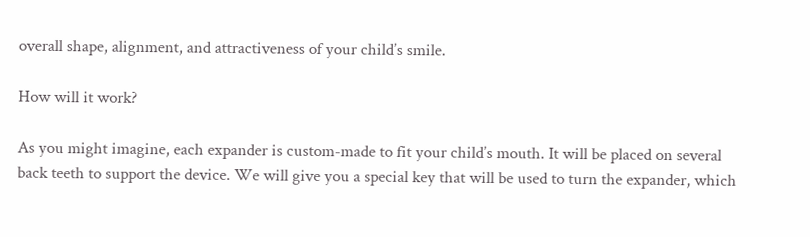overall shape, alignment, and attractiveness of your child’s smile.

How will it work?

As you might imagine, each expander is custom-made to fit your child’s mouth. It will be placed on several back teeth to support the device. We will give you a special key that will be used to turn the expander, which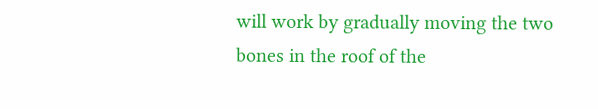will work by gradually moving the two bones in the roof of the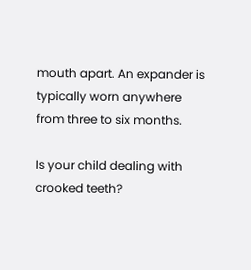mouth apart. An expander is typically worn anywhere from three to six months.

Is your child dealing with crooked teeth?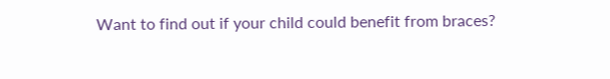Want to find out if your child could benefit from braces?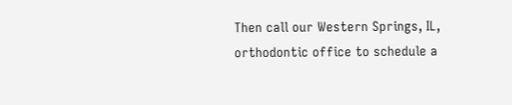Then call our Western Springs, IL, orthodontic office to schedule a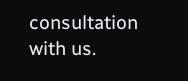consultation with us.